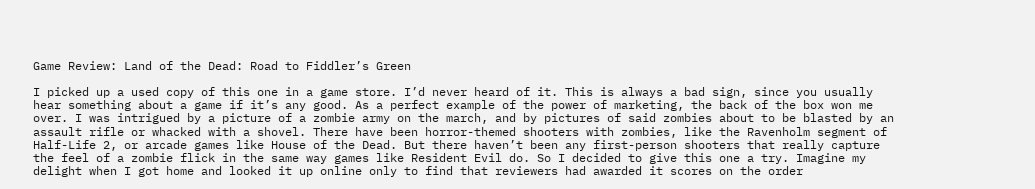Game Review: Land of the Dead: Road to Fiddler’s Green

I picked up a used copy of this one in a game store. I’d never heard of it. This is always a bad sign, since you usually hear something about a game if it’s any good. As a perfect example of the power of marketing, the back of the box won me over. I was intrigued by a picture of a zombie army on the march, and by pictures of said zombies about to be blasted by an assault rifle or whacked with a shovel. There have been horror-themed shooters with zombies, like the Ravenholm segment of Half-Life 2, or arcade games like House of the Dead. But there haven’t been any first-person shooters that really capture the feel of a zombie flick in the same way games like Resident Evil do. So I decided to give this one a try. Imagine my delight when I got home and looked it up online only to find that reviewers had awarded it scores on the order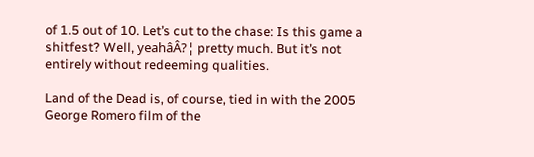of 1.5 out of 10. Let’s cut to the chase: Is this game a shitfest? Well, yeahâÂ?¦ pretty much. But it’s not entirely without redeeming qualities.

Land of the Dead is, of course, tied in with the 2005 George Romero film of the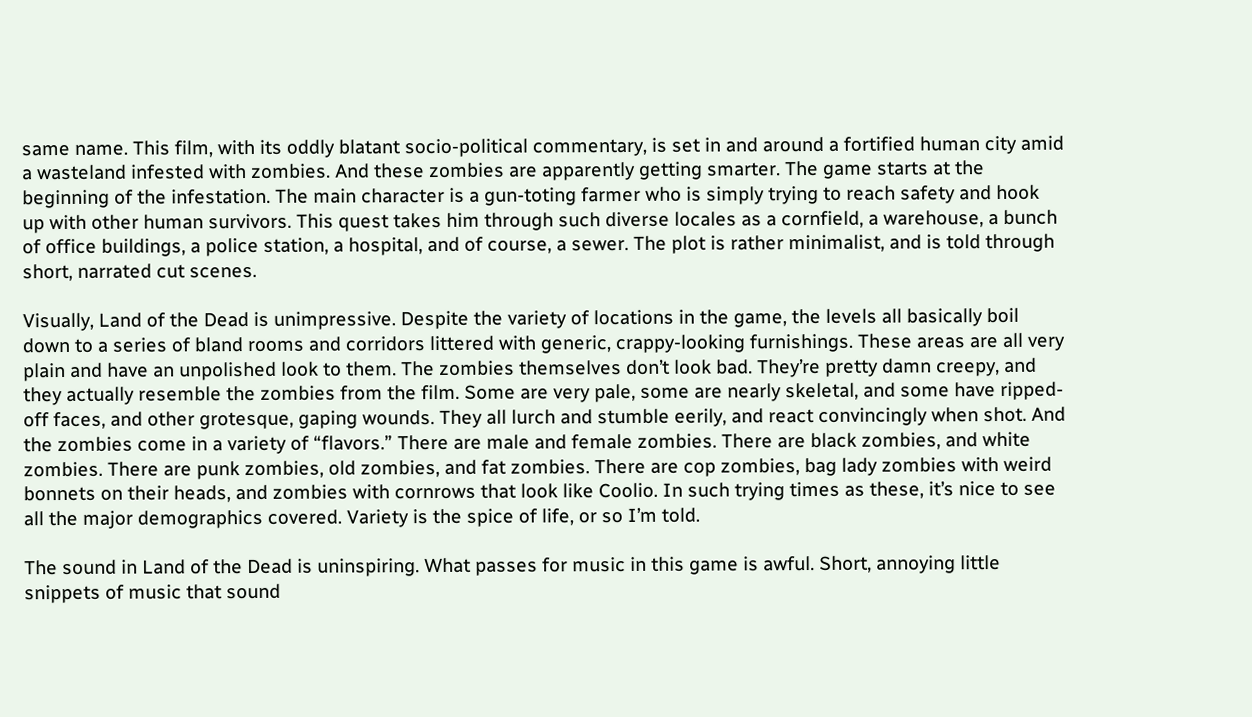same name. This film, with its oddly blatant socio-political commentary, is set in and around a fortified human city amid a wasteland infested with zombies. And these zombies are apparently getting smarter. The game starts at the beginning of the infestation. The main character is a gun-toting farmer who is simply trying to reach safety and hook up with other human survivors. This quest takes him through such diverse locales as a cornfield, a warehouse, a bunch of office buildings, a police station, a hospital, and of course, a sewer. The plot is rather minimalist, and is told through short, narrated cut scenes.

Visually, Land of the Dead is unimpressive. Despite the variety of locations in the game, the levels all basically boil down to a series of bland rooms and corridors littered with generic, crappy-looking furnishings. These areas are all very plain and have an unpolished look to them. The zombies themselves don’t look bad. They’re pretty damn creepy, and they actually resemble the zombies from the film. Some are very pale, some are nearly skeletal, and some have ripped-off faces, and other grotesque, gaping wounds. They all lurch and stumble eerily, and react convincingly when shot. And the zombies come in a variety of “flavors.” There are male and female zombies. There are black zombies, and white zombies. There are punk zombies, old zombies, and fat zombies. There are cop zombies, bag lady zombies with weird bonnets on their heads, and zombies with cornrows that look like Coolio. In such trying times as these, it’s nice to see all the major demographics covered. Variety is the spice of life, or so I’m told.

The sound in Land of the Dead is uninspiring. What passes for music in this game is awful. Short, annoying little snippets of music that sound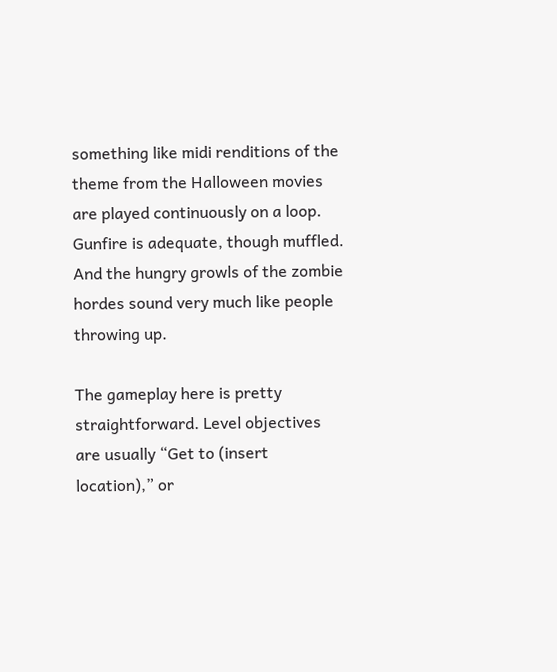something like midi renditions of the theme from the Halloween movies are played continuously on a loop. Gunfire is adequate, though muffled. And the hungry growls of the zombie hordes sound very much like people throwing up.

The gameplay here is pretty straightforward. Level objectives are usually “Get to (insert location),” or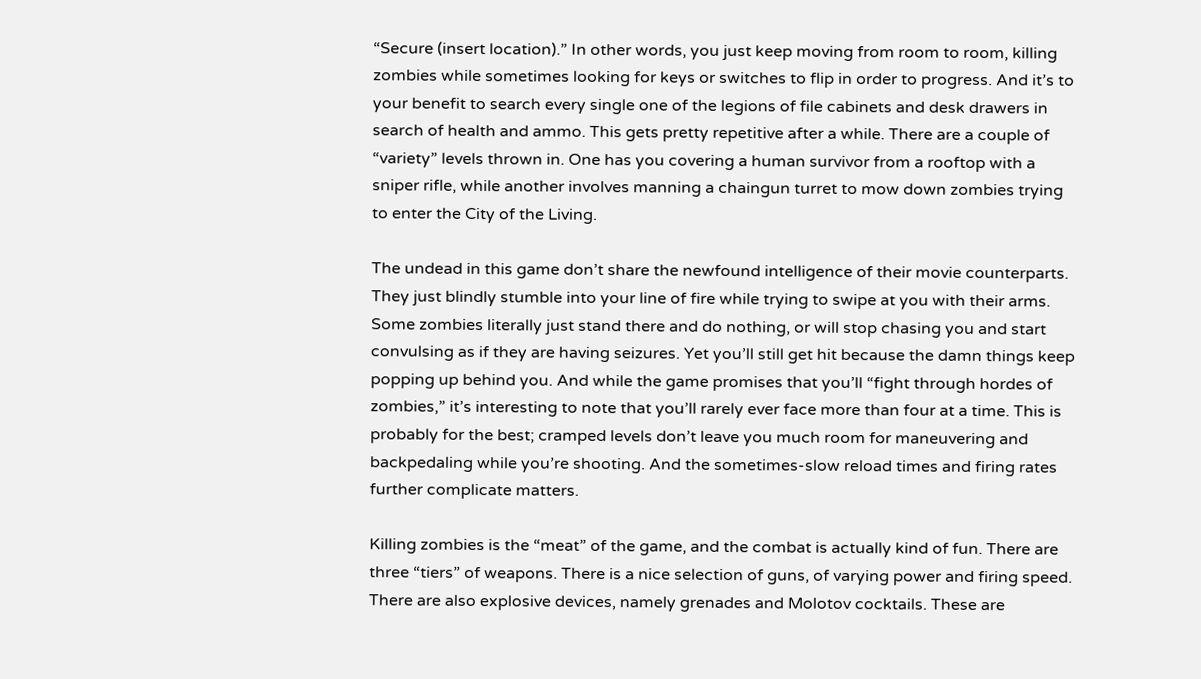“Secure (insert location).” In other words, you just keep moving from room to room, killing zombies while sometimes looking for keys or switches to flip in order to progress. And it’s to your benefit to search every single one of the legions of file cabinets and desk drawers in search of health and ammo. This gets pretty repetitive after a while. There are a couple of “variety” levels thrown in. One has you covering a human survivor from a rooftop with a sniper rifle, while another involves manning a chaingun turret to mow down zombies trying to enter the City of the Living.

The undead in this game don’t share the newfound intelligence of their movie counterparts. They just blindly stumble into your line of fire while trying to swipe at you with their arms. Some zombies literally just stand there and do nothing, or will stop chasing you and start convulsing as if they are having seizures. Yet you’ll still get hit because the damn things keep popping up behind you. And while the game promises that you’ll “fight through hordes of zombies,” it’s interesting to note that you’ll rarely ever face more than four at a time. This is probably for the best; cramped levels don’t leave you much room for maneuvering and backpedaling while you’re shooting. And the sometimes-slow reload times and firing rates further complicate matters.

Killing zombies is the “meat” of the game, and the combat is actually kind of fun. There are three “tiers” of weapons. There is a nice selection of guns, of varying power and firing speed. There are also explosive devices, namely grenades and Molotov cocktails. These are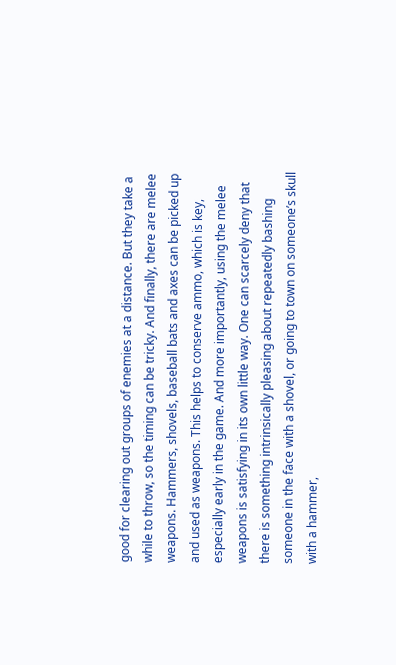good for clearing out groups of enemies at a distance. But they take a while to throw, so the timing can be tricky. And finally, there are melee weapons. Hammers, shovels, baseball bats and axes can be picked up and used as weapons. This helps to conserve ammo, which is key, especially early in the game. And more importantly, using the melee weapons is satisfying in its own little way. One can scarcely deny that there is something intrinsically pleasing about repeatedly bashing someone in the face with a shovel, or going to town on someone’s skull with a hammer,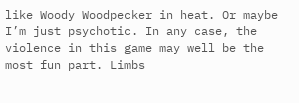like Woody Woodpecker in heat. Or maybe I’m just psychotic. In any case, the violence in this game may well be the most fun part. Limbs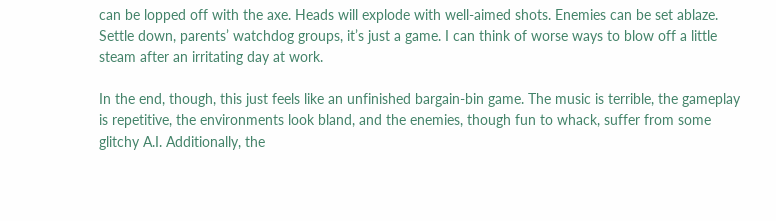can be lopped off with the axe. Heads will explode with well-aimed shots. Enemies can be set ablaze. Settle down, parents’ watchdog groups, it’s just a game. I can think of worse ways to blow off a little steam after an irritating day at work.

In the end, though, this just feels like an unfinished bargain-bin game. The music is terrible, the gameplay is repetitive, the environments look bland, and the enemies, though fun to whack, suffer from some glitchy A.I. Additionally, the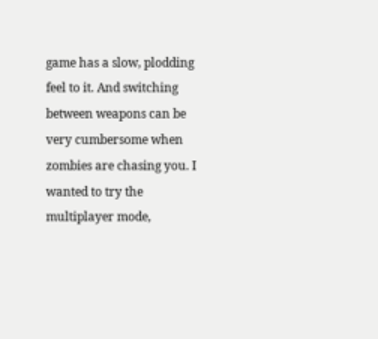game has a slow, plodding feel to it. And switching between weapons can be very cumbersome when zombies are chasing you. I wanted to try the multiplayer mode,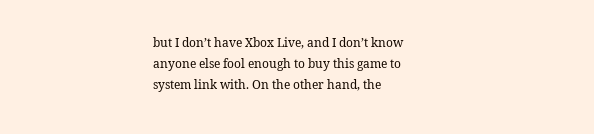but I don’t have Xbox Live, and I don’t know anyone else fool enough to buy this game to system link with. On the other hand, the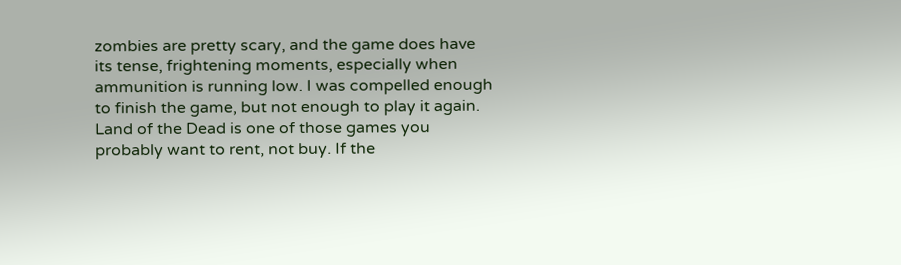zombies are pretty scary, and the game does have its tense, frightening moments, especially when ammunition is running low. I was compelled enough to finish the game, but not enough to play it again. Land of the Dead is one of those games you probably want to rent, not buy. If the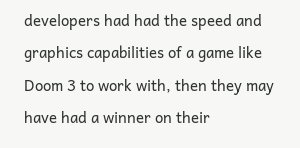developers had had the speed and graphics capabilities of a game like Doom 3 to work with, then they may have had a winner on their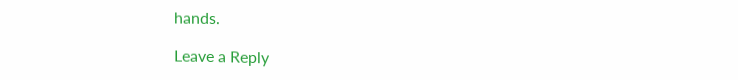hands.

Leave a Reply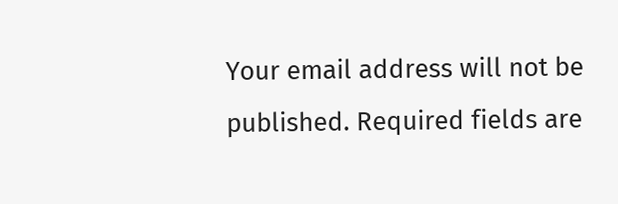Your email address will not be published. Required fields are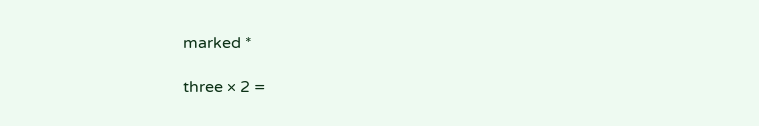marked *

three × 2 =